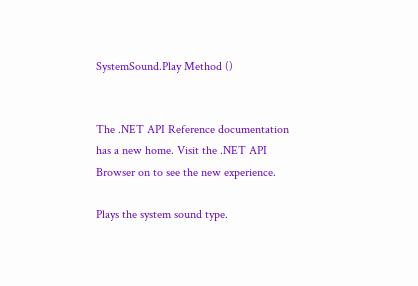SystemSound.Play Method ()


The .NET API Reference documentation has a new home. Visit the .NET API Browser on to see the new experience.

Plays the system sound type.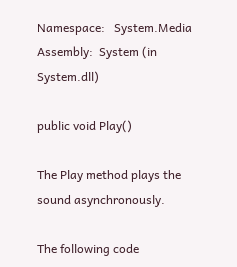Namespace:   System.Media
Assembly:  System (in System.dll)

public void Play()

The Play method plays the sound asynchronously.

The following code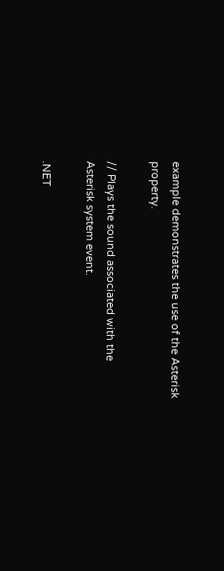example demonstrates the use of the Asterisk property.

// Plays the sound associated with the Asterisk system event.

.NET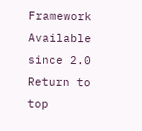Framework
Available since 2.0
Return to top